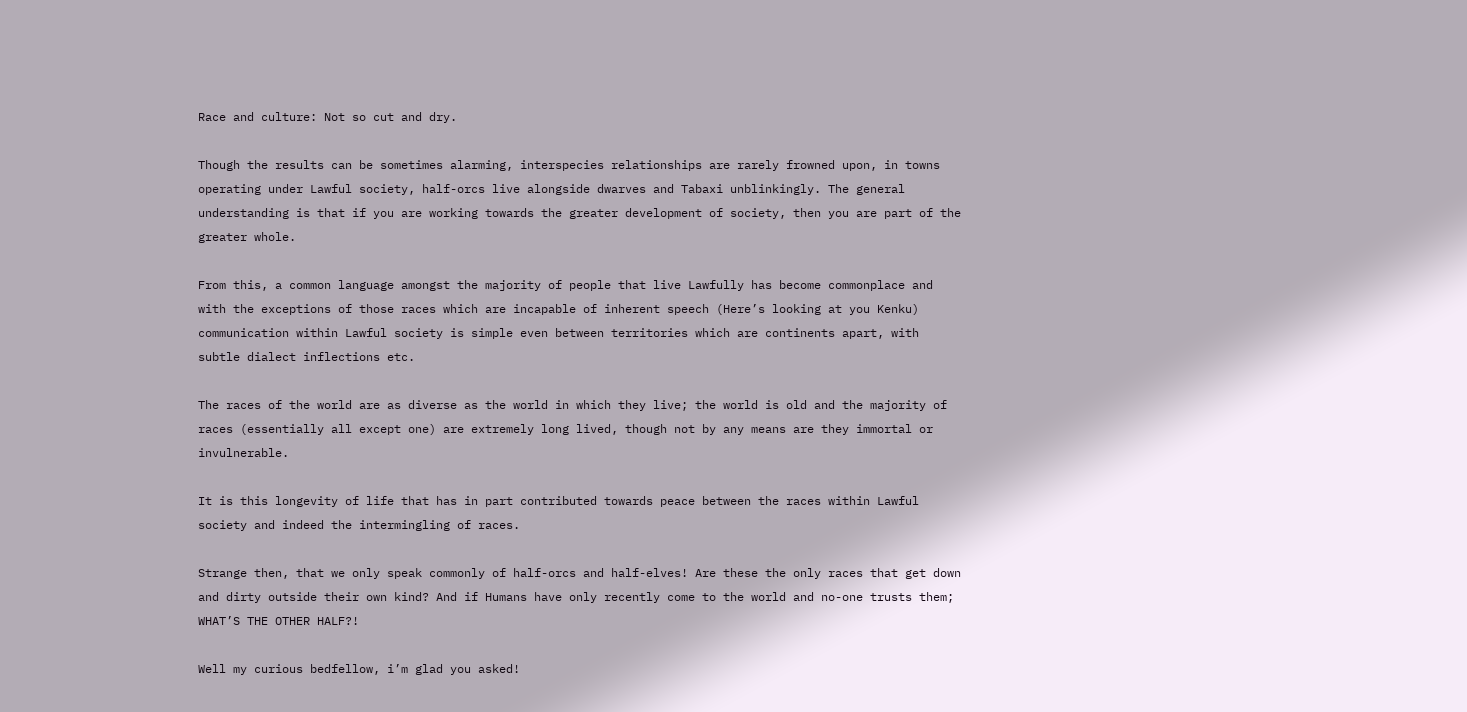Race and culture: Not so cut and dry.

Though the results can be sometimes alarming, interspecies relationships are rarely frowned upon, in towns operating under Lawful society, half-orcs live alongside dwarves and Tabaxi unblinkingly. The general understanding is that if you are working towards the greater development of society, then you are part of the greater whole.

From this, a common language amongst the majority of people that live Lawfully has become commonplace and with the exceptions of those races which are incapable of inherent speech (Here’s looking at you Kenku) communication within Lawful society is simple even between territories which are continents apart, with subtle dialect inflections etc.

The races of the world are as diverse as the world in which they live; the world is old and the majority of races (essentially all except one) are extremely long lived, though not by any means are they immortal or invulnerable.

It is this longevity of life that has in part contributed towards peace between the races within Lawful society and indeed the intermingling of races.

Strange then, that we only speak commonly of half-orcs and half-elves! Are these the only races that get down and dirty outside their own kind? And if Humans have only recently come to the world and no-one trusts them; WHAT’S THE OTHER HALF?!

Well my curious bedfellow, i’m glad you asked!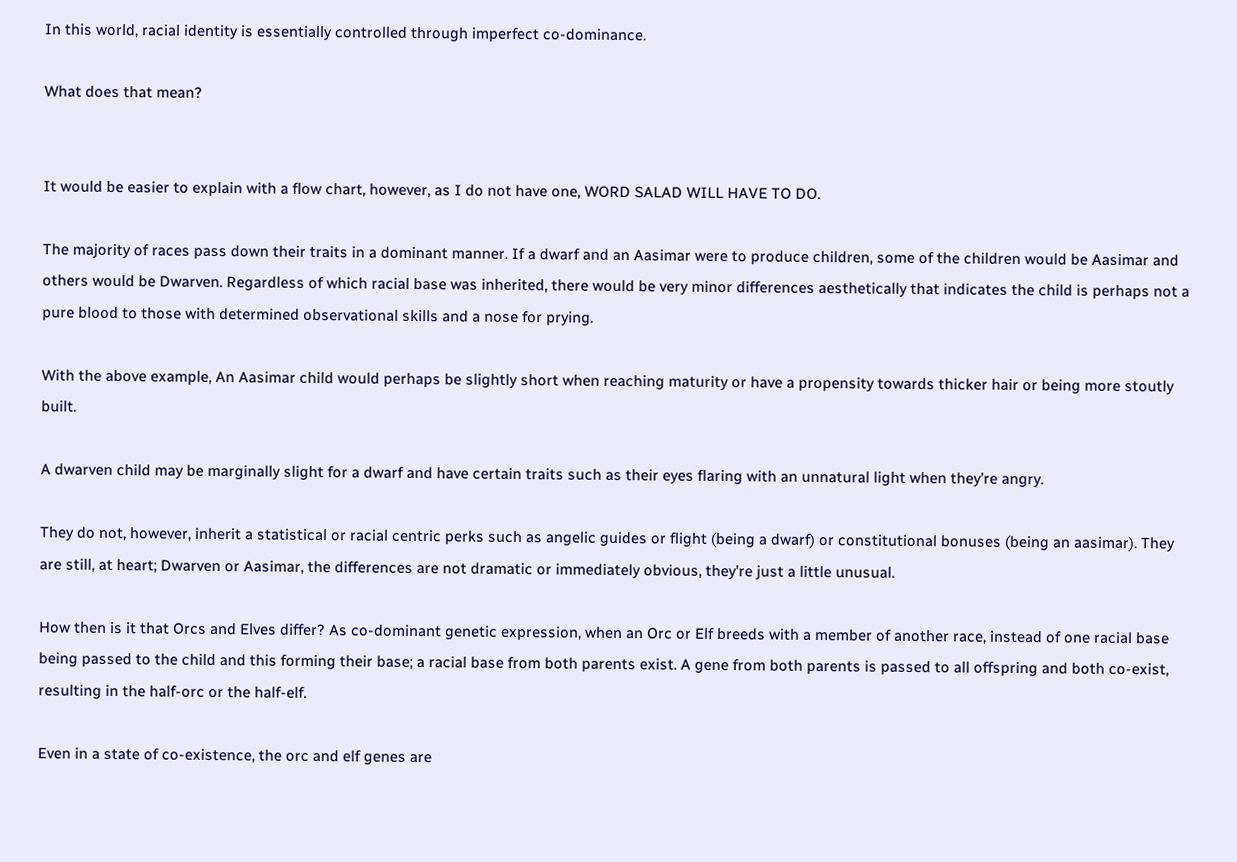In this world, racial identity is essentially controlled through imperfect co-dominance.

What does that mean?


It would be easier to explain with a flow chart, however, as I do not have one, WORD SALAD WILL HAVE TO DO.

The majority of races pass down their traits in a dominant manner. If a dwarf and an Aasimar were to produce children, some of the children would be Aasimar and others would be Dwarven. Regardless of which racial base was inherited, there would be very minor differences aesthetically that indicates the child is perhaps not a pure blood to those with determined observational skills and a nose for prying.

With the above example, An Aasimar child would perhaps be slightly short when reaching maturity or have a propensity towards thicker hair or being more stoutly built.

A dwarven child may be marginally slight for a dwarf and have certain traits such as their eyes flaring with an unnatural light when they’re angry.

They do not, however, inherit a statistical or racial centric perks such as angelic guides or flight (being a dwarf) or constitutional bonuses (being an aasimar). They are still, at heart; Dwarven or Aasimar, the differences are not dramatic or immediately obvious, they’re just a little unusual.

How then is it that Orcs and Elves differ? As co-dominant genetic expression, when an Orc or Elf breeds with a member of another race, instead of one racial base being passed to the child and this forming their base; a racial base from both parents exist. A gene from both parents is passed to all offspring and both co-exist, resulting in the half-orc or the half-elf.

Even in a state of co-existence, the orc and elf genes are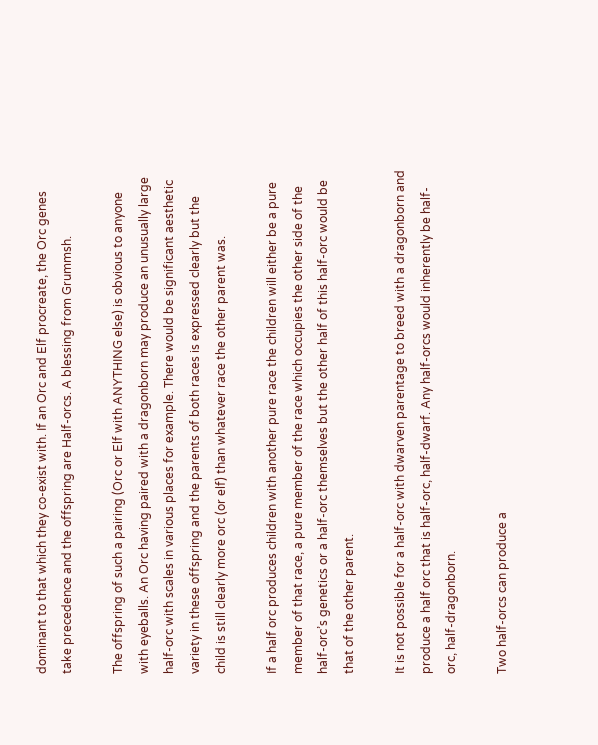dominant to that which they co-exist with. If an Orc and Elf procreate, the Orc genes take precedence and the offspring are Half-orcs. A blessing from Grummsh.

The offspring of such a pairing (Orc or Elf with ANYTHING else) is obvious to anyone with eyeballs. An Orc having paired with a dragonborn may produce an unusually large half-orc with scales in various places for example. There would be significant aesthetic variety in these offspring and the parents of both races is expressed clearly but the child is still clearly more orc (or elf) than whatever race the other parent was.

If a half orc produces children with another pure race the children will either be a pure member of that race, a pure member of the race which occupies the other side of the half-orc’s genetics or a half-orc themselves but the other half of this half-orc would be that of the other parent.

It is not possible for a half-orc with dwarven parentage to breed with a dragonborn and produce a half orc that is half-orc, half-dwarf. Any half-orcs would inherently be half-orc, half-dragonborn.

Two half-orcs can produce a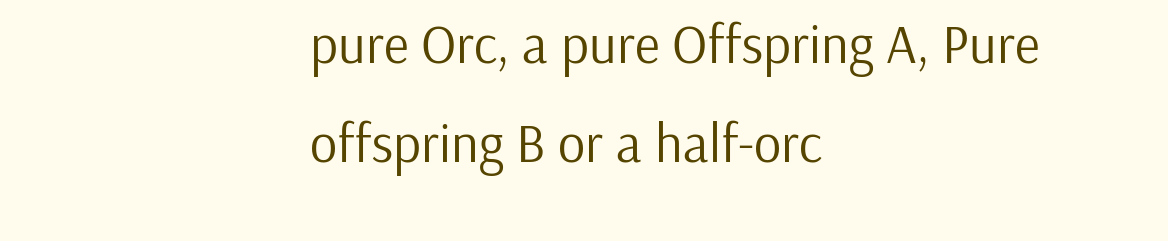pure Orc, a pure Offspring A, Pure offspring B or a half-orc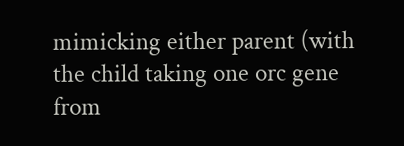mimicking either parent (with the child taking one orc gene from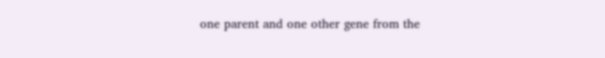one parent and one other gene from the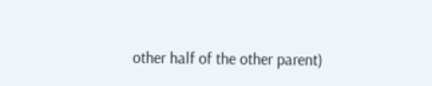other half of the other parent)